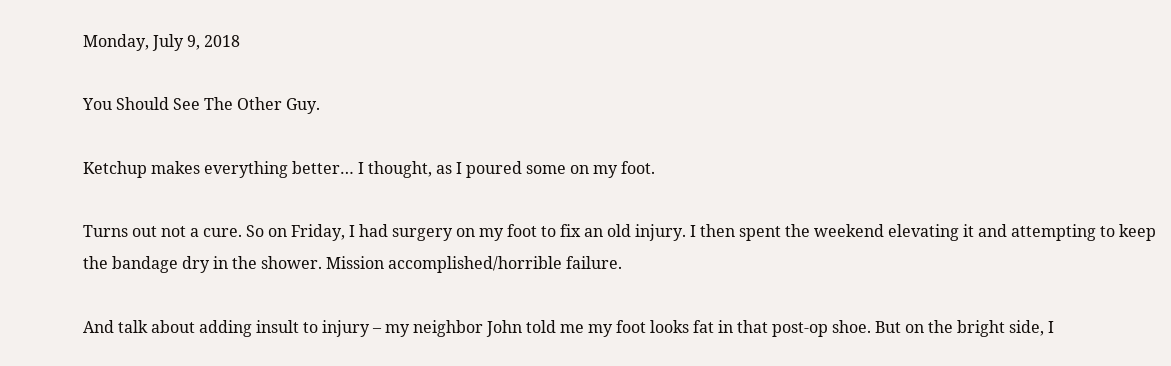Monday, July 9, 2018

You Should See The Other Guy.

Ketchup makes everything better… I thought, as I poured some on my foot.

Turns out not a cure. So on Friday, I had surgery on my foot to fix an old injury. I then spent the weekend elevating it and attempting to keep the bandage dry in the shower. Mission accomplished/horrible failure.

And talk about adding insult to injury – my neighbor John told me my foot looks fat in that post-op shoe. But on the bright side, I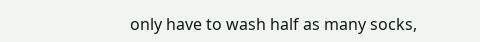only have to wash half as many socks,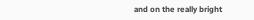and on the really bright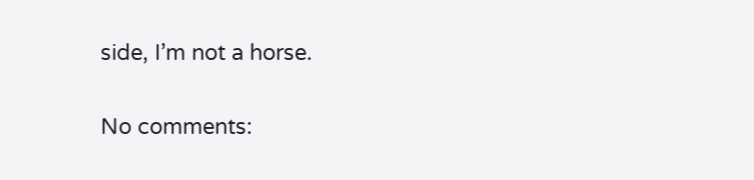side, I’m not a horse.

No comments: